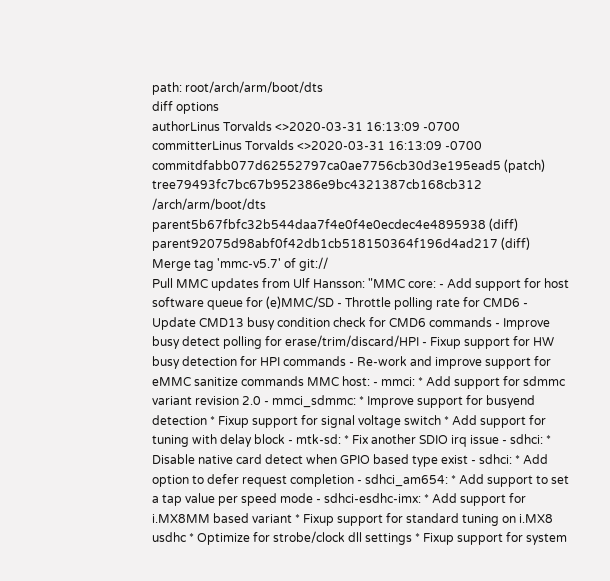path: root/arch/arm/boot/dts
diff options
authorLinus Torvalds <>2020-03-31 16:13:09 -0700
committerLinus Torvalds <>2020-03-31 16:13:09 -0700
commitdfabb077d62552797ca0ae7756cb30d3e195ead5 (patch)
tree79493fc7bc67b952386e9bc4321387cb168cb312 /arch/arm/boot/dts
parent5b67fbfc32b544daa7f4e0f4e0ecdec4e4895938 (diff)
parent92075d98abf0f42db1cb518150364f196d4ad217 (diff)
Merge tag 'mmc-v5.7' of git://
Pull MMC updates from Ulf Hansson: "MMC core: - Add support for host software queue for (e)MMC/SD - Throttle polling rate for CMD6 - Update CMD13 busy condition check for CMD6 commands - Improve busy detect polling for erase/trim/discard/HPI - Fixup support for HW busy detection for HPI commands - Re-work and improve support for eMMC sanitize commands MMC host: - mmci: * Add support for sdmmc variant revision 2.0 - mmci_sdmmc: * Improve support for busyend detection * Fixup support for signal voltage switch * Add support for tuning with delay block - mtk-sd: * Fix another SDIO irq issue - sdhci: * Disable native card detect when GPIO based type exist - sdhci: * Add option to defer request completion - sdhci_am654: * Add support to set a tap value per speed mode - sdhci-esdhc-imx: * Add support for i.MX8MM based variant * Fixup support for standard tuning on i.MX8 usdhc * Optimize for strobe/clock dll settings * Fixup support for system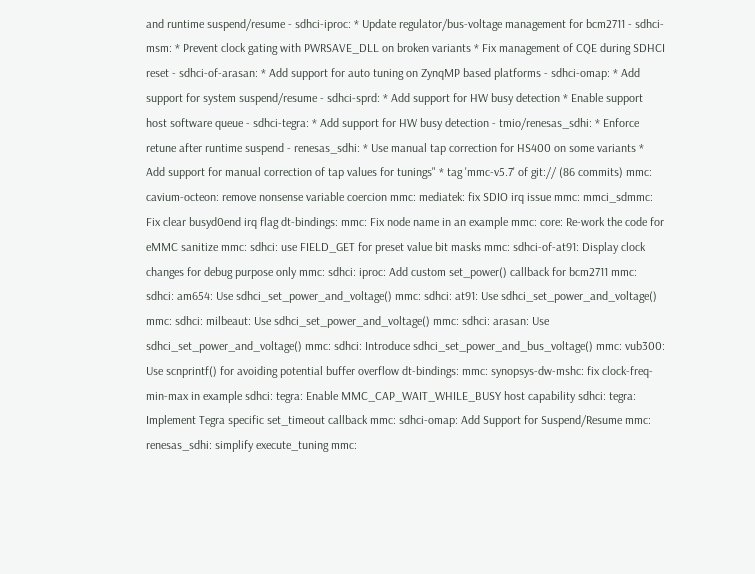and runtime suspend/resume - sdhci-iproc: * Update regulator/bus-voltage management for bcm2711 - sdhci-msm: * Prevent clock gating with PWRSAVE_DLL on broken variants * Fix management of CQE during SDHCI reset - sdhci-of-arasan: * Add support for auto tuning on ZynqMP based platforms - sdhci-omap: * Add support for system suspend/resume - sdhci-sprd: * Add support for HW busy detection * Enable support host software queue - sdhci-tegra: * Add support for HW busy detection - tmio/renesas_sdhi: * Enforce retune after runtime suspend - renesas_sdhi: * Use manual tap correction for HS400 on some variants * Add support for manual correction of tap values for tunings" * tag 'mmc-v5.7' of git:// (86 commits) mmc: cavium-octeon: remove nonsense variable coercion mmc: mediatek: fix SDIO irq issue mmc: mmci_sdmmc: Fix clear busyd0end irq flag dt-bindings: mmc: Fix node name in an example mmc: core: Re-work the code for eMMC sanitize mmc: sdhci: use FIELD_GET for preset value bit masks mmc: sdhci-of-at91: Display clock changes for debug purpose only mmc: sdhci: iproc: Add custom set_power() callback for bcm2711 mmc: sdhci: am654: Use sdhci_set_power_and_voltage() mmc: sdhci: at91: Use sdhci_set_power_and_voltage() mmc: sdhci: milbeaut: Use sdhci_set_power_and_voltage() mmc: sdhci: arasan: Use sdhci_set_power_and_voltage() mmc: sdhci: Introduce sdhci_set_power_and_bus_voltage() mmc: vub300: Use scnprintf() for avoiding potential buffer overflow dt-bindings: mmc: synopsys-dw-mshc: fix clock-freq-min-max in example sdhci: tegra: Enable MMC_CAP_WAIT_WHILE_BUSY host capability sdhci: tegra: Implement Tegra specific set_timeout callback mmc: sdhci-omap: Add Support for Suspend/Resume mmc: renesas_sdhi: simplify execute_tuning mmc: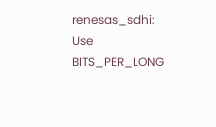renesas_sdhi: Use BITS_PER_LONG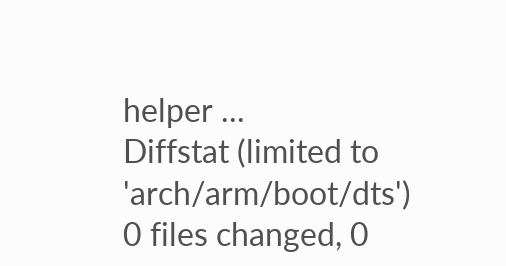helper ...
Diffstat (limited to 'arch/arm/boot/dts')
0 files changed, 0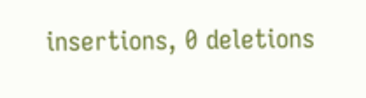insertions, 0 deletions